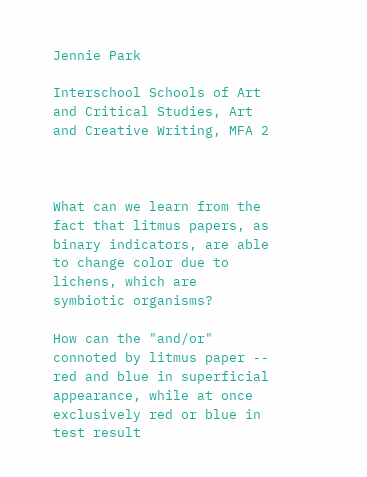Jennie Park

Interschool Schools of Art and Critical Studies, Art and Creative Writing, MFA 2



What can we learn from the fact that litmus papers, as binary indicators, are able to change color due to lichens, which are symbiotic organisms?

How can the "and/or" connoted by litmus paper -- red and blue in superficial appearance, while at once exclusively red or blue in test result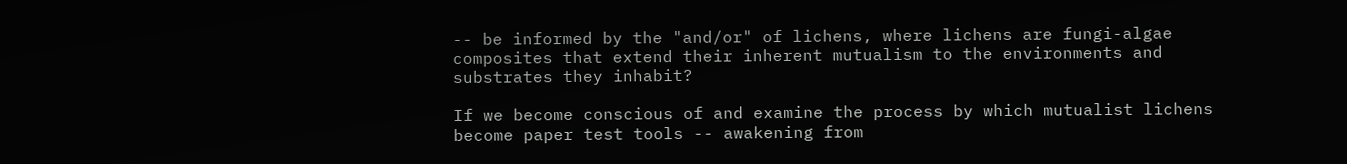-- be informed by the "and/or" of lichens, where lichens are fungi-algae composites that extend their inherent mutualism to the environments and substrates they inhabit?

If we become conscious of and examine the process by which mutualist lichens become paper test tools -- awakening from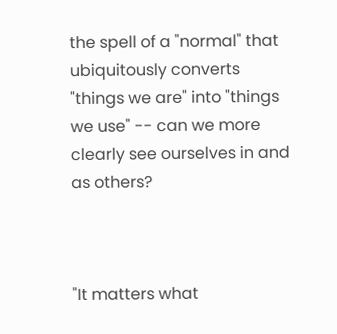the spell of a "normal" that ubiquitously converts "things we are" into "things we use" -- can we more clearly see ourselves in and as others?



"It matters what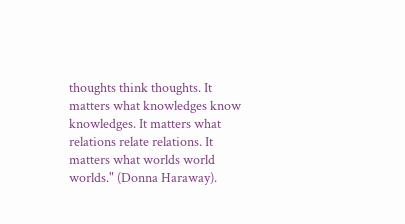thoughts think thoughts. It matters what knowledges know knowledges. It matters what relations relate relations. It matters what worlds world worlds." (Donna Haraway).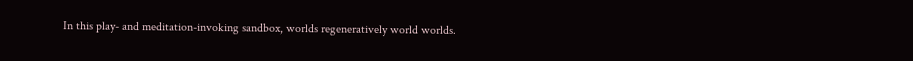In this play- and meditation-invoking sandbox, worlds regeneratively world worlds.